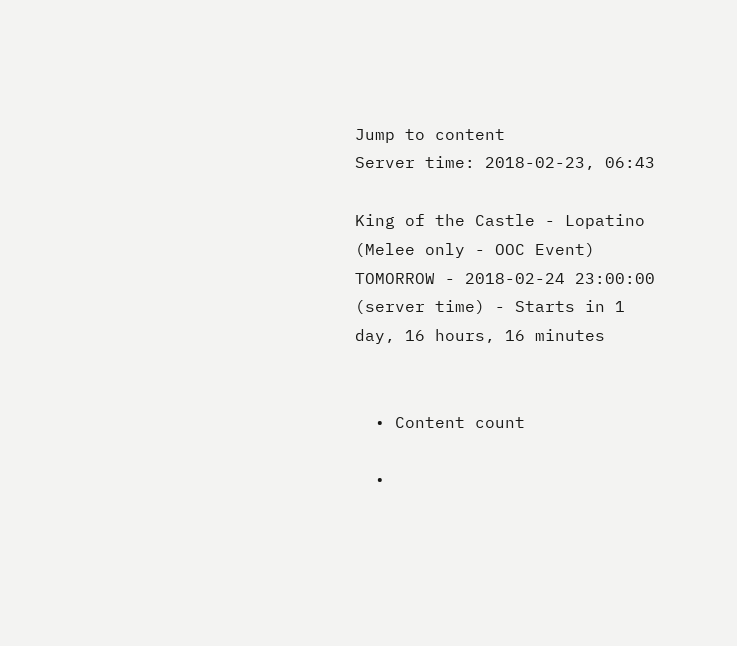Jump to content
Server time: 2018-02-23, 06:43

King of the Castle - Lopatino (Melee only - OOC Event)
TOMORROW - 2018-02-24 23:00:00 (server time) - Starts in 1 day, 16 hours, 16 minutes


  • Content count

  •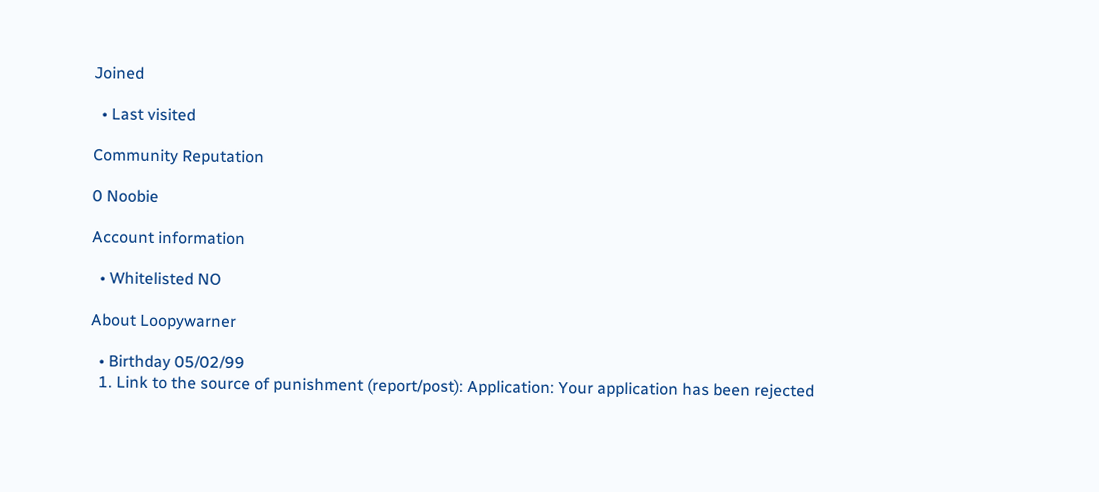Joined

  • Last visited

Community Reputation

0 Noobie

Account information

  • Whitelisted NO

About Loopywarner

  • Birthday 05/02/99
  1. Link to the source of punishment (report/post): Application: Your application has been rejected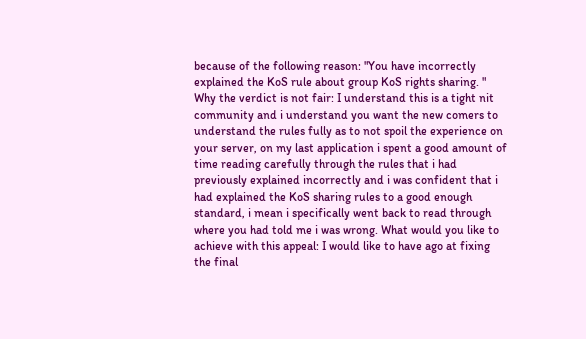because of the following reason: "You have incorrectly explained the KoS rule about group KoS rights sharing. " Why the verdict is not fair: I understand this is a tight nit community and i understand you want the new comers to understand the rules fully as to not spoil the experience on your server, on my last application i spent a good amount of time reading carefully through the rules that i had previously explained incorrectly and i was confident that i had explained the KoS sharing rules to a good enough standard, i mean i specifically went back to read through where you had told me i was wrong. What would you like to achieve with this appeal: I would like to have ago at fixing the final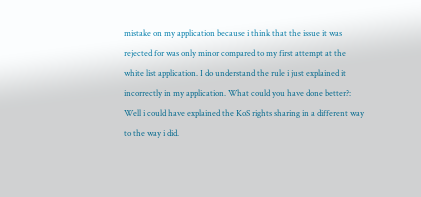mistake on my application because i think that the issue it was rejected for was only minor compared to my first attempt at the white list application. I do understand the rule i just explained it incorrectly in my application. What could you have done better?: Well i could have explained the KoS rights sharing in a different way to the way i did.